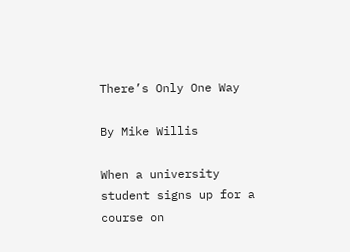There’s Only One Way

By Mike Willis

When a university student signs up for a course on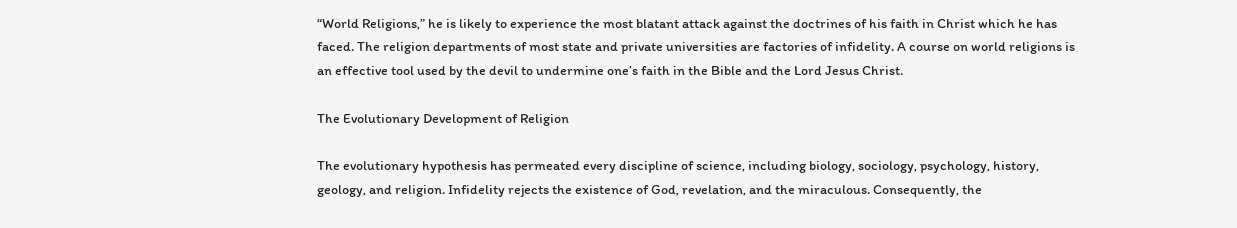“World Religions,” he is likely to experience the most blatant attack against the doctrines of his faith in Christ which he has faced. The religion departments of most state and private universities are factories of infidelity. A course on world religions is an effective tool used by the devil to undermine one’s faith in the Bible and the Lord Jesus Christ.

The Evolutionary Development of Religion

The evolutionary hypothesis has permeated every discipline of science, including biology, sociology, psychology, history, geology, and religion. Infidelity rejects the existence of God, revelation, and the miraculous. Consequently, the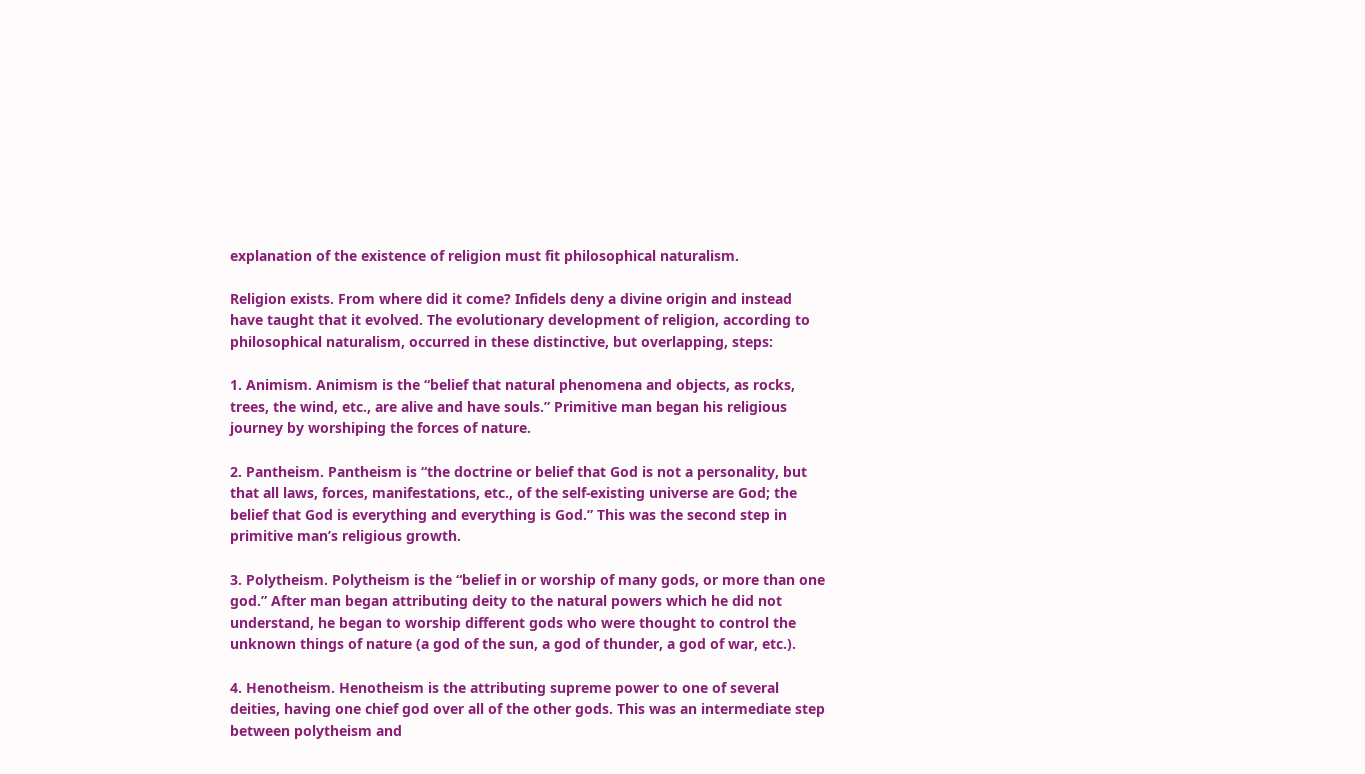explanation of the existence of religion must fit philosophical naturalism.

Religion exists. From where did it come? Infidels deny a divine origin and instead have taught that it evolved. The evolutionary development of religion, according to philosophical naturalism, occurred in these distinctive, but overlapping, steps:

1. Animism. Animism is the “belief that natural phenomena and objects, as rocks, trees, the wind, etc., are alive and have souls.” Primitive man began his religious journey by worshiping the forces of nature.

2. Pantheism. Pantheism is “the doctrine or belief that God is not a personality, but that all laws, forces, manifestations, etc., of the self-existing universe are God; the belief that God is everything and everything is God.” This was the second step in primitive man’s religious growth.

3. Polytheism. Polytheism is the “belief in or worship of many gods, or more than one god.” After man began attributing deity to the natural powers which he did not understand, he began to worship different gods who were thought to control the unknown things of nature (a god of the sun, a god of thunder, a god of war, etc.).

4. Henotheism. Henotheism is the attributing supreme power to one of several deities, having one chief god over all of the other gods. This was an intermediate step between polytheism and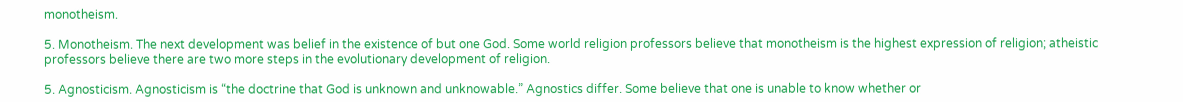monotheism.

5. Monotheism. The next development was belief in the existence of but one God. Some world religion professors believe that monotheism is the highest expression of religion; atheistic professors believe there are two more steps in the evolutionary development of religion.

5. Agnosticism. Agnosticism is “the doctrine that God is unknown and unknowable.” Agnostics differ. Some believe that one is unable to know whether or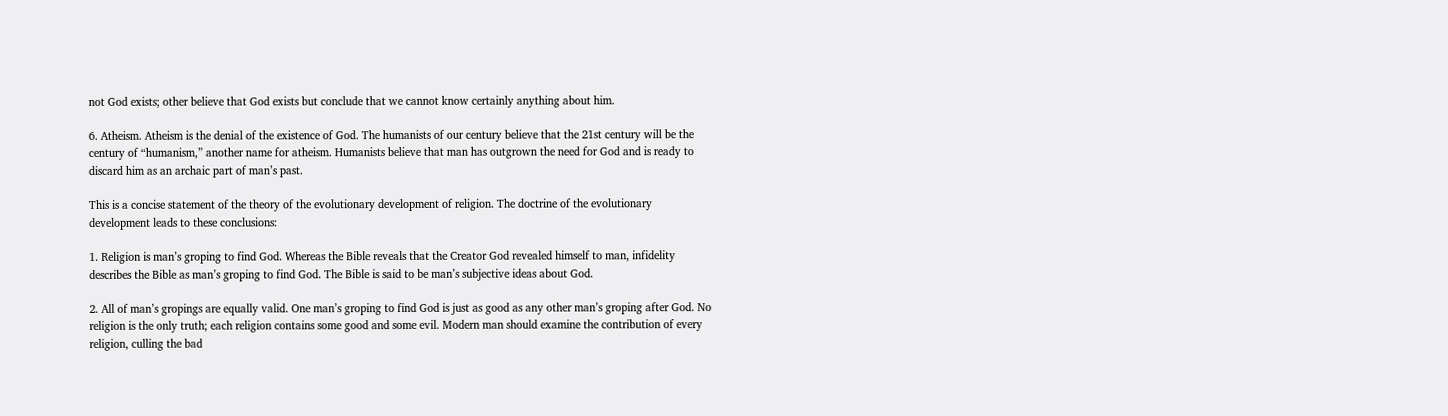not God exists; other believe that God exists but conclude that we cannot know certainly anything about him.

6. Atheism. Atheism is the denial of the existence of God. The humanists of our century believe that the 21st century will be the century of “humanism,” another name for atheism. Humanists believe that man has outgrown the need for God and is ready to discard him as an archaic part of man’s past.

This is a concise statement of the theory of the evolutionary development of religion. The doctrine of the evolutionary development leads to these conclusions:

1. Religion is man’s groping to find God. Whereas the Bible reveals that the Creator God revealed himself to man, infidelity describes the Bible as man’s groping to find God. The Bible is said to be man’s subjective ideas about God.

2. All of man’s gropings are equally valid. One man’s groping to find God is just as good as any other man’s groping after God. No religion is the only truth; each religion contains some good and some evil. Modern man should examine the contribution of every religion, culling the bad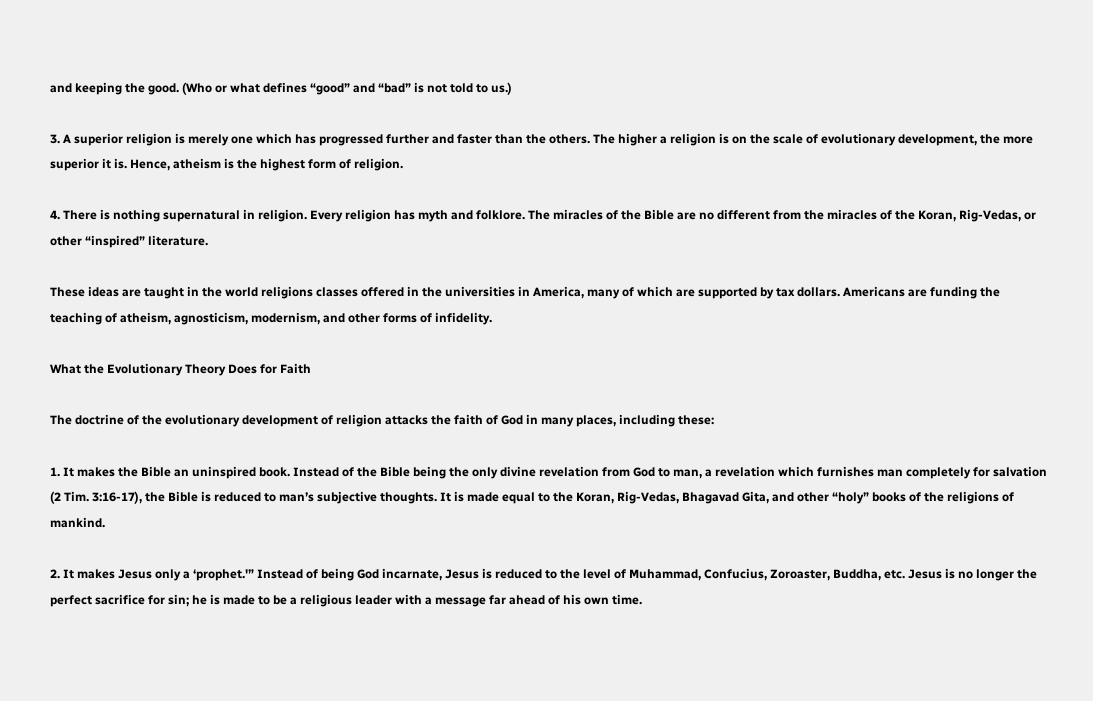and keeping the good. (Who or what defines “good” and “bad” is not told to us.)

3. A superior religion is merely one which has progressed further and faster than the others. The higher a religion is on the scale of evolutionary development, the more superior it is. Hence, atheism is the highest form of religion.

4. There is nothing supernatural in religion. Every religion has myth and folklore. The miracles of the Bible are no different from the miracles of the Koran, Rig-Vedas, or other “inspired” literature.

These ideas are taught in the world religions classes offered in the universities in America, many of which are supported by tax dollars. Americans are funding the teaching of atheism, agnosticism, modernism, and other forms of infidelity.

What the Evolutionary Theory Does for Faith

The doctrine of the evolutionary development of religion attacks the faith of God in many places, including these:

1. It makes the Bible an uninspired book. Instead of the Bible being the only divine revelation from God to man, a revelation which furnishes man completely for salvation (2 Tim. 3:16-17), the Bible is reduced to man’s subjective thoughts. It is made equal to the Koran, Rig-Vedas, Bhagavad Gita, and other “holy” books of the religions of mankind.

2. It makes Jesus only a ‘prophet.'” Instead of being God incarnate, Jesus is reduced to the level of Muhammad, Confucius, Zoroaster, Buddha, etc. Jesus is no longer the perfect sacrifice for sin; he is made to be a religious leader with a message far ahead of his own time.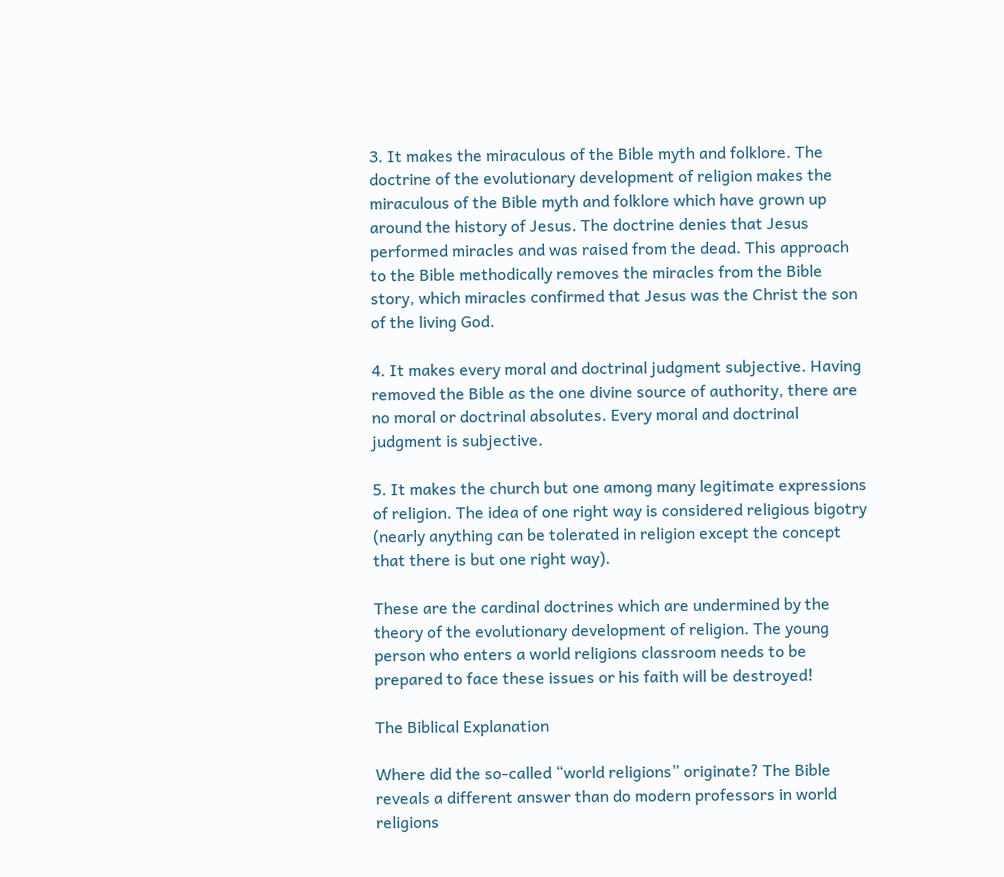3. It makes the miraculous of the Bible myth and folklore. The doctrine of the evolutionary development of religion makes the miraculous of the Bible myth and folklore which have grown up around the history of Jesus. The doctrine denies that Jesus performed miracles and was raised from the dead. This approach to the Bible methodically removes the miracles from the Bible story, which miracles confirmed that Jesus was the Christ the son of the living God.

4. It makes every moral and doctrinal judgment subjective. Having removed the Bible as the one divine source of authority, there are no moral or doctrinal absolutes. Every moral and doctrinal judgment is subjective.

5. It makes the church but one among many legitimate expressions of religion. The idea of one right way is considered religious bigotry (nearly anything can be tolerated in religion except the concept that there is but one right way).

These are the cardinal doctrines which are undermined by the theory of the evolutionary development of religion. The young person who enters a world religions classroom needs to be prepared to face these issues or his faith will be destroyed!

The Biblical Explanation

Where did the so-called “world religions” originate? The Bible reveals a different answer than do modern professors in world religions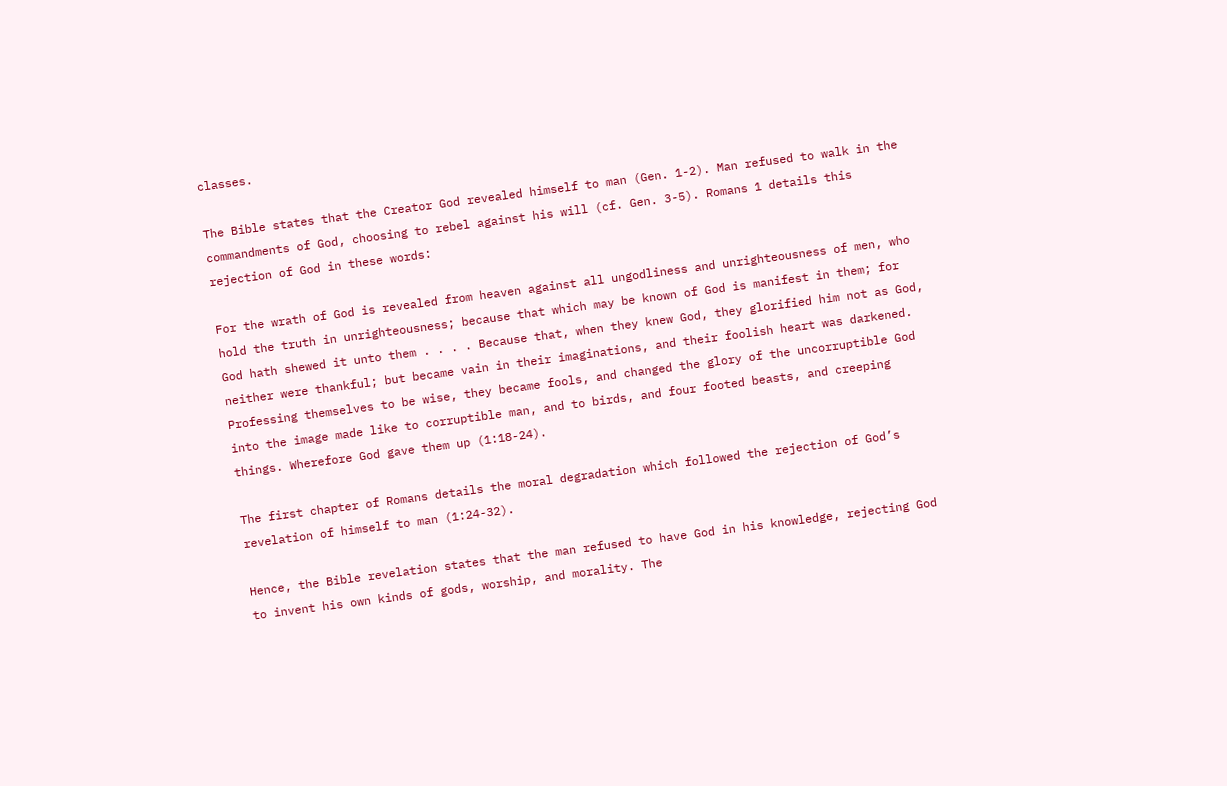classes.

The Bible states that the Creator God revealed himself to man (Gen. 1-2). Man refused to walk in the commandments of God, choosing to rebel against his will (cf. Gen. 3-5). Romans 1 details this rejection of God in these words:

For the wrath of God is revealed from heaven against all ungodliness and unrighteousness of men, who hold the truth in unrighteousness; because that which may be known of God is manifest in them; for God hath shewed it unto them . . . . Because that, when they knew God, they glorified him not as God, neither were thankful; but became vain in their imaginations, and their foolish heart was darkened. Professing themselves to be wise, they became fools, and changed the glory of the uncorruptible God into the image made like to corruptible man, and to birds, and four footed beasts, and creeping things. Wherefore God gave them up (1:18-24).

The first chapter of Romans details the moral degradation which followed the rejection of God’s revelation of himself to man (1:24-32).

Hence, the Bible revelation states that the man refused to have God in his knowledge, rejecting God to invent his own kinds of gods, worship, and morality. The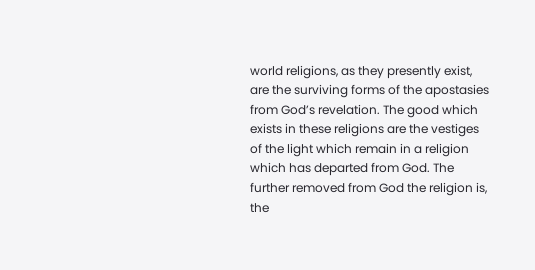world religions, as they presently exist, are the surviving forms of the apostasies from God’s revelation. The good which exists in these religions are the vestiges of the light which remain in a religion which has departed from God. The further removed from God the religion is, the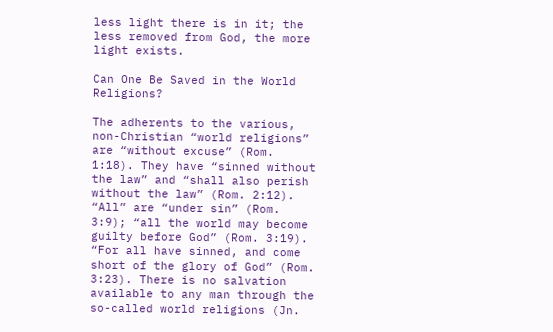less light there is in it; the less removed from God, the more light exists.

Can One Be Saved in the World Religions?

The adherents to the various, non-Christian “world religions” are “without excuse” (Rom. 1:18). They have “sinned without the law” and “shall also perish without the law” (Rom. 2:12). “All” are “under sin” (Rom. 3:9); “all the world may become guilty before God” (Rom. 3:19). “For all have sinned, and come short of the glory of God” (Rom. 3:23). There is no salvation available to any man through the so-called world religions (Jn.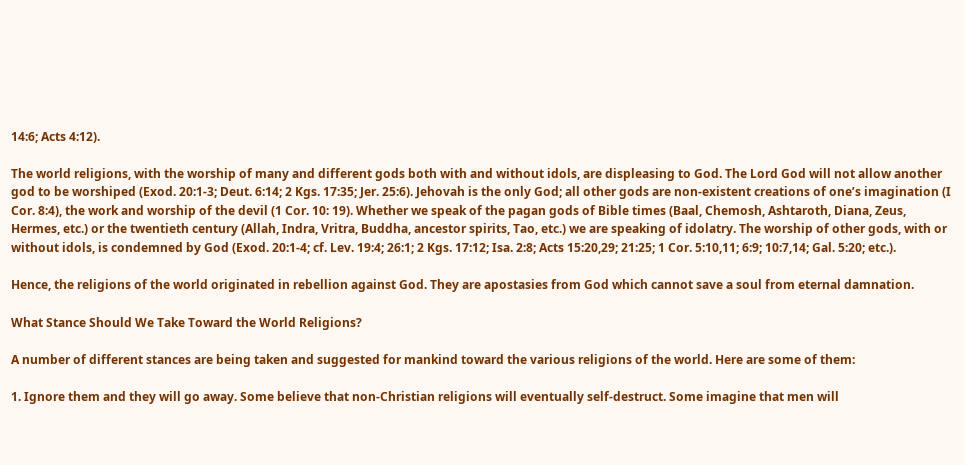14:6; Acts 4:12).

The world religions, with the worship of many and different gods both with and without idols, are displeasing to God. The Lord God will not allow another god to be worshiped (Exod. 20:1-3; Deut. 6:14; 2 Kgs. 17:35; Jer. 25:6). Jehovah is the only God; all other gods are non-existent creations of one’s imagination (I Cor. 8:4), the work and worship of the devil (1 Cor. 10: 19). Whether we speak of the pagan gods of Bible times (Baal, Chemosh, Ashtaroth, Diana, Zeus, Hermes, etc.) or the twentieth century (Allah, Indra, Vritra, Buddha, ancestor spirits, Tao, etc.) we are speaking of idolatry. The worship of other gods, with or without idols, is condemned by God (Exod. 20:1-4; cf. Lev. 19:4; 26:1; 2 Kgs. 17:12; Isa. 2:8; Acts 15:20,29; 21:25; 1 Cor. 5:10,11; 6:9; 10:7,14; Gal. 5:20; etc.).

Hence, the religions of the world originated in rebellion against God. They are apostasies from God which cannot save a soul from eternal damnation.

What Stance Should We Take Toward the World Religions?

A number of different stances are being taken and suggested for mankind toward the various religions of the world. Here are some of them:

1. Ignore them and they will go away. Some believe that non-Christian religions will eventually self-destruct. Some imagine that men will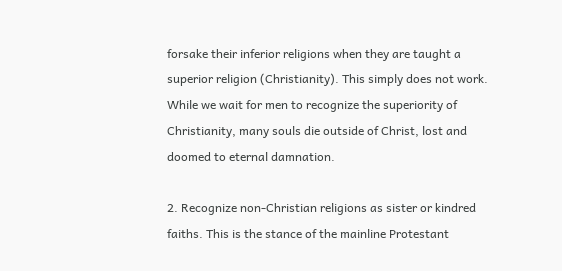forsake their inferior religions when they are taught a superior religion (Christianity). This simply does not work. While we wait for men to recognize the superiority of Christianity, many souls die outside of Christ, lost and doomed to eternal damnation.

2. Recognize non-Christian religions as sister or kindred faiths. This is the stance of the mainline Protestant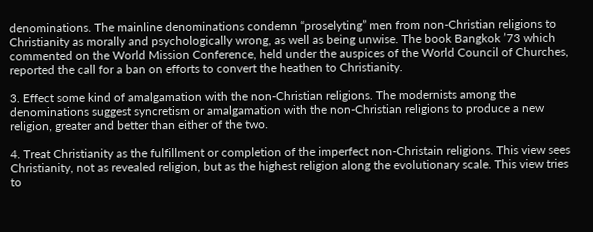denominations. The mainline denominations condemn “proselyting” men from non-Christian religions to Christianity as morally and psychologically wrong, as well as being unwise. The book Bangkok ’73 which commented on the World Mission Conference, held under the auspices of the World Council of Churches, reported the call for a ban on efforts to convert the heathen to Christianity.

3. Effect some kind of amalgamation with the non-Christian religions. The modernists among the denominations suggest syncretism or amalgamation with the non-Christian religions to produce a new religion, greater and better than either of the two.

4. Treat Christianity as the fulfillment or completion of the imperfect non-Christain religions. This view sees Christianity, not as revealed religion, but as the highest religion along the evolutionary scale. This view tries to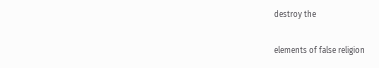destroy the

elements of false religion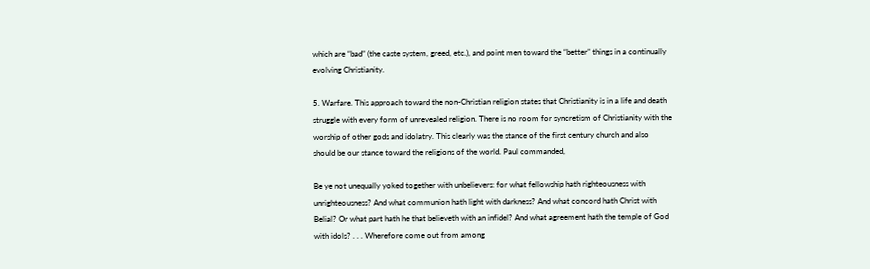which are “bad” (the caste system, greed, etc.), and point men toward the “better” things in a continually evolving Christianity.

5. Warfare. This approach toward the non-Christian religion states that Christianity is in a life and death struggle with every form of unrevealed religion. There is no room for syncretism of Christianity with the worship of other gods and idolatry. This clearly was the stance of the first century church and also should be our stance toward the religions of the world. Paul commanded,

Be ye not unequally yoked together with unbelievers: for what fellowship hath righteousness with unrighteousness? And what communion hath light with darkness? And what concord hath Christ with Belial? Or what part hath he that believeth with an infidel? And what agreement hath the temple of God with idols? . . . Wherefore come out from among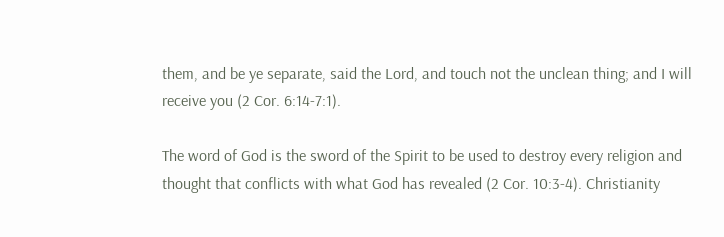them, and be ye separate, said the Lord, and touch not the unclean thing; and I will receive you (2 Cor. 6:14-7:1).

The word of God is the sword of the Spirit to be used to destroy every religion and thought that conflicts with what God has revealed (2 Cor. 10:3-4). Christianity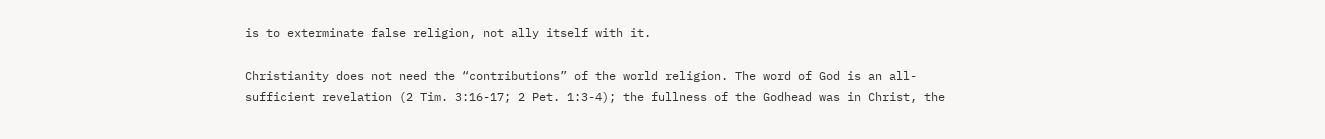is to exterminate false religion, not ally itself with it.

Christianity does not need the “contributions” of the world religion. The word of God is an all-sufficient revelation (2 Tim. 3:16-17; 2 Pet. 1:3-4); the fullness of the Godhead was in Christ, the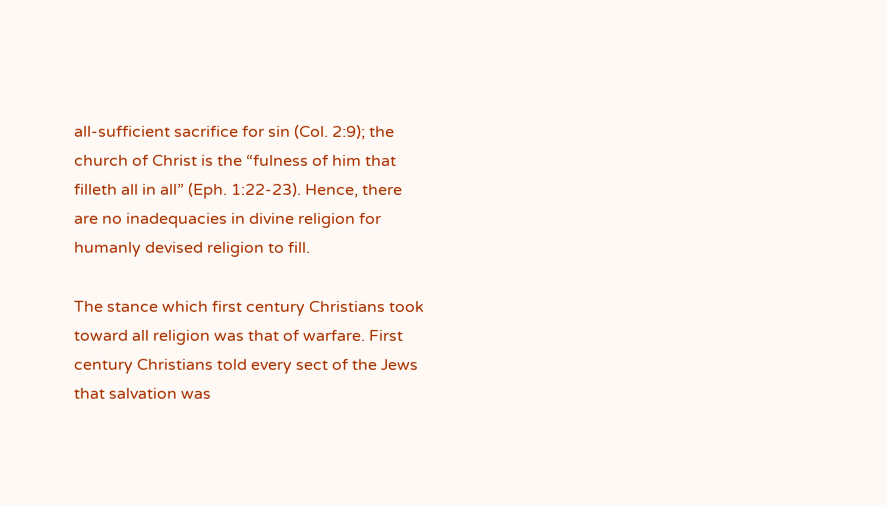all-sufficient sacrifice for sin (Col. 2:9); the church of Christ is the “fulness of him that filleth all in all” (Eph. 1:22-23). Hence, there are no inadequacies in divine religion for humanly devised religion to fill.

The stance which first century Christians took toward all religion was that of warfare. First century Christians told every sect of the Jews that salvation was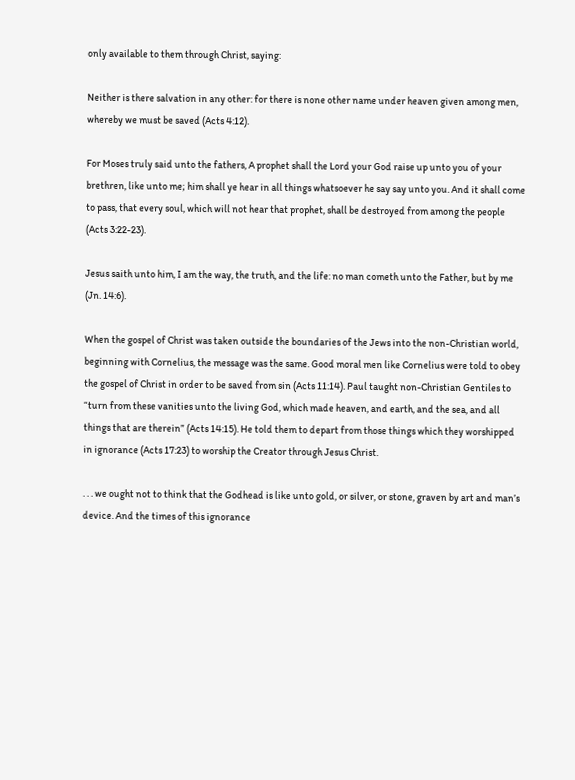only available to them through Christ, saying:

Neither is there salvation in any other: for there is none other name under heaven given among men, whereby we must be saved (Acts 4:12).

For Moses truly said unto the fathers, A prophet shall the Lord your God raise up unto you of your brethren, like unto me; him shall ye hear in all things whatsoever he say say unto you. And it shall come to pass, that every soul, which will not hear that prophet, shall be destroyed from among the people (Acts 3:22-23).

Jesus saith unto him, I am the way, the truth, and the life: no man cometh unto the Father, but by me (Jn. 14:6).

When the gospel of Christ was taken outside the boundaries of the Jews into the non-Christian world, beginning with Cornelius, the message was the same. Good moral men like Cornelius were told to obey the gospel of Christ in order to be saved from sin (Acts 11:14). Paul taught non-Christian Gentiles to “turn from these vanities unto the living God, which made heaven, and earth, and the sea, and all things that are therein” (Acts 14:15). He told them to depart from those things which they worshipped in ignorance (Acts 17:23) to worship the Creator through Jesus Christ.

. . . we ought not to think that the Godhead is like unto gold, or silver, or stone, graven by art and man’s device. And the times of this ignorance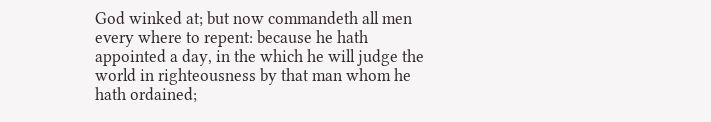God winked at; but now commandeth all men every where to repent: because he hath appointed a day, in the which he will judge the world in righteousness by that man whom he hath ordained;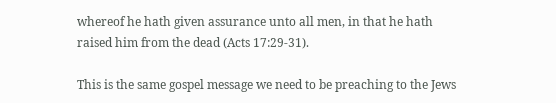whereof he hath given assurance unto all men, in that he hath raised him from the dead (Acts 17:29-31).

This is the same gospel message we need to be preaching to the Jews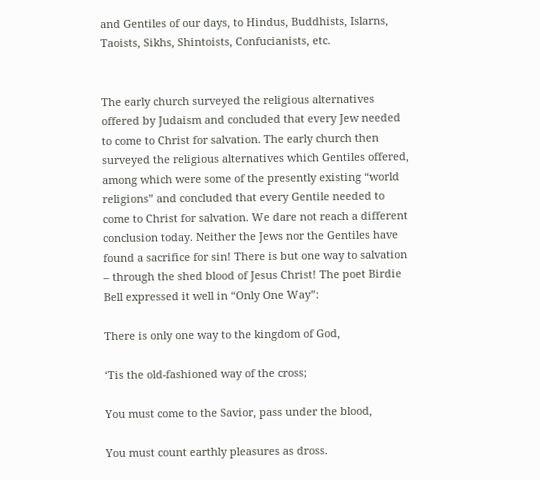and Gentiles of our days, to Hindus, Buddhists, Islarns, Taoists, Sikhs, Shintoists, Confucianists, etc.


The early church surveyed the religious alternatives offered by Judaism and concluded that every Jew needed to come to Christ for salvation. The early church then surveyed the religious alternatives which Gentiles offered, among which were some of the presently existing “world religions” and concluded that every Gentile needed to come to Christ for salvation. We dare not reach a different conclusion today. Neither the Jews nor the Gentiles have found a sacrifice for sin! There is but one way to salvation – through the shed blood of Jesus Christ! The poet Birdie Bell expressed it well in “Only One Way”:

There is only one way to the kingdom of God,

‘Tis the old-fashioned way of the cross;

You must come to the Savior, pass under the blood,

You must count earthly pleasures as dross.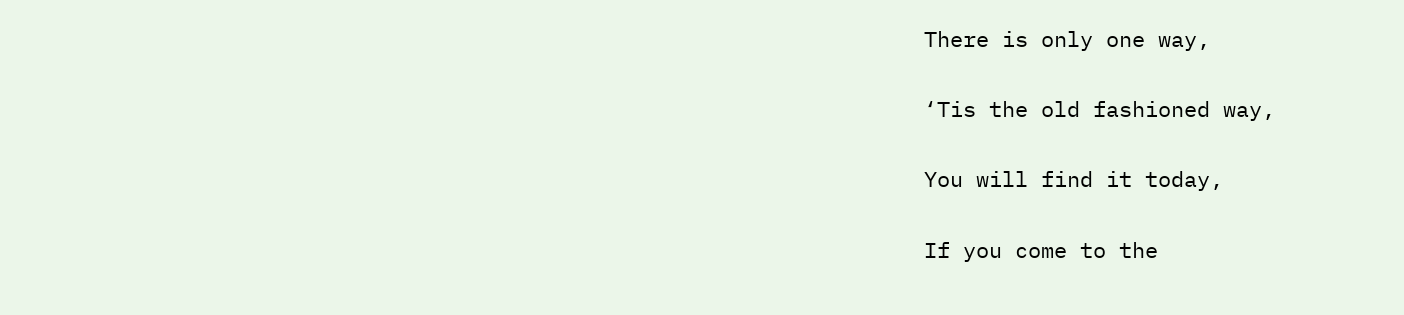There is only one way,

‘Tis the old fashioned way,

You will find it today,

If you come to the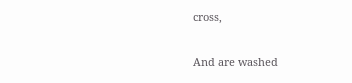cross,

And are washed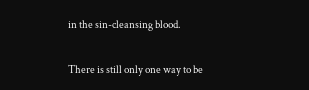in the sin-cleansing blood.

There is still only one way to be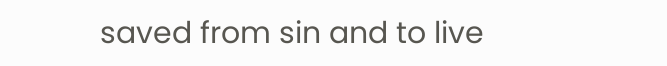saved from sin and to live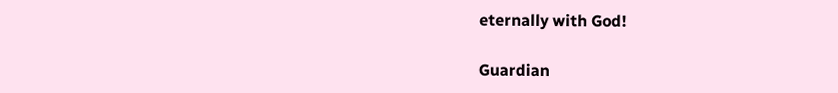eternally with God!

Guardian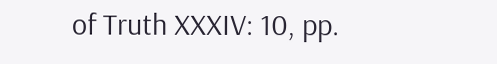of Truth XXXIV: 10, pp.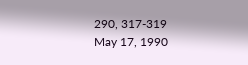290, 317-319
May 17, 1990